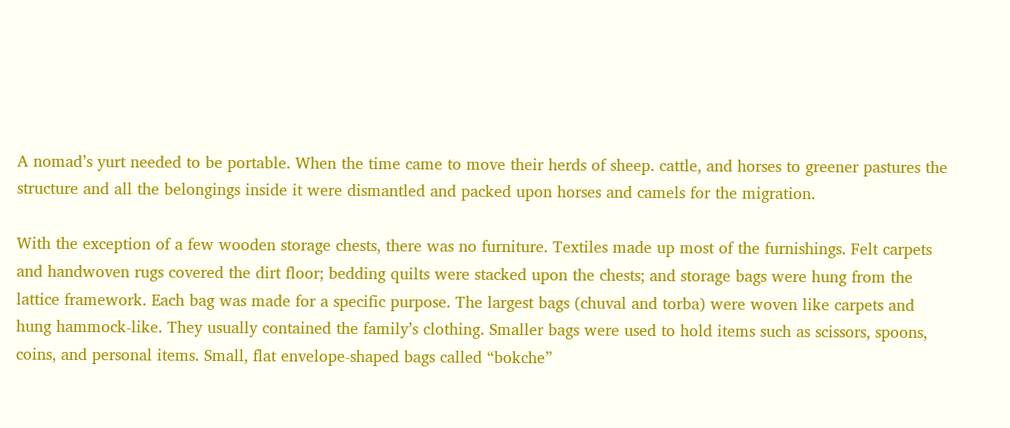A nomad’s yurt needed to be portable. When the time came to move their herds of sheep. cattle, and horses to greener pastures the structure and all the belongings inside it were dismantled and packed upon horses and camels for the migration.

With the exception of a few wooden storage chests, there was no furniture. Textiles made up most of the furnishings. Felt carpets and handwoven rugs covered the dirt floor; bedding quilts were stacked upon the chests; and storage bags were hung from the lattice framework. Each bag was made for a specific purpose. The largest bags (chuval and torba) were woven like carpets and hung hammock-like. They usually contained the family’s clothing. Smaller bags were used to hold items such as scissors, spoons, coins, and personal items. Small, flat envelope-shaped bags called “bokche”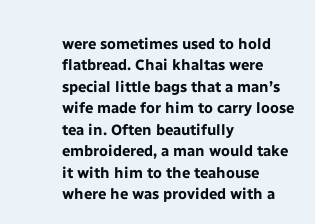were sometimes used to hold flatbread. Chai khaltas were special little bags that a man’s wife made for him to carry loose tea in. Often beautifully embroidered, a man would take it with him to the teahouse where he was provided with a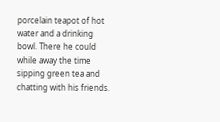porcelain teapot of hot water and a drinking bowl. There he could while away the time sipping green tea and chatting with his friends.